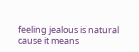feeling jealous is natural cause it means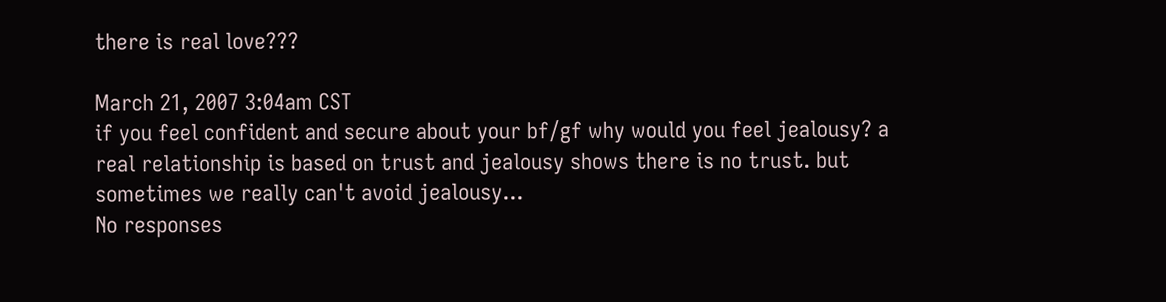there is real love???

March 21, 2007 3:04am CST
if you feel confident and secure about your bf/gf why would you feel jealousy? a real relationship is based on trust and jealousy shows there is no trust. but sometimes we really can't avoid jealousy...
No responses